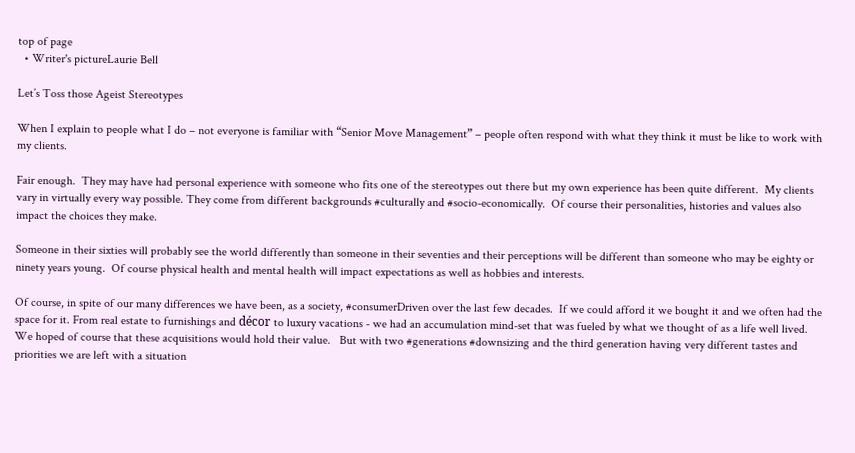top of page
  • Writer's pictureLaurie Bell

Let’s Toss those Ageist Stereotypes

When I explain to people what I do – not everyone is familiar with “Senior Move Management” – people often respond with what they think it must be like to work with my clients.

Fair enough.  They may have had personal experience with someone who fits one of the stereotypes out there but my own experience has been quite different.  My clients vary in virtually every way possible. They come from different backgrounds #culturally and #socio-economically.  Of course their personalities, histories and values also impact the choices they make.

Someone in their sixties will probably see the world differently than someone in their seventies and their perceptions will be different than someone who may be eighty or ninety years young.  Of course physical health and mental health will impact expectations as well as hobbies and interests.

Of course, in spite of our many differences we have been, as a society, #consumerDriven over the last few decades.  If we could afford it we bought it and we often had the space for it. From real estate to furnishings and décor to luxury vacations - we had an accumulation mind-set that was fueled by what we thought of as a life well lived.  We hoped of course that these acquisitions would hold their value.   But with two #generations #downsizing and the third generation having very different tastes and priorities we are left with a situation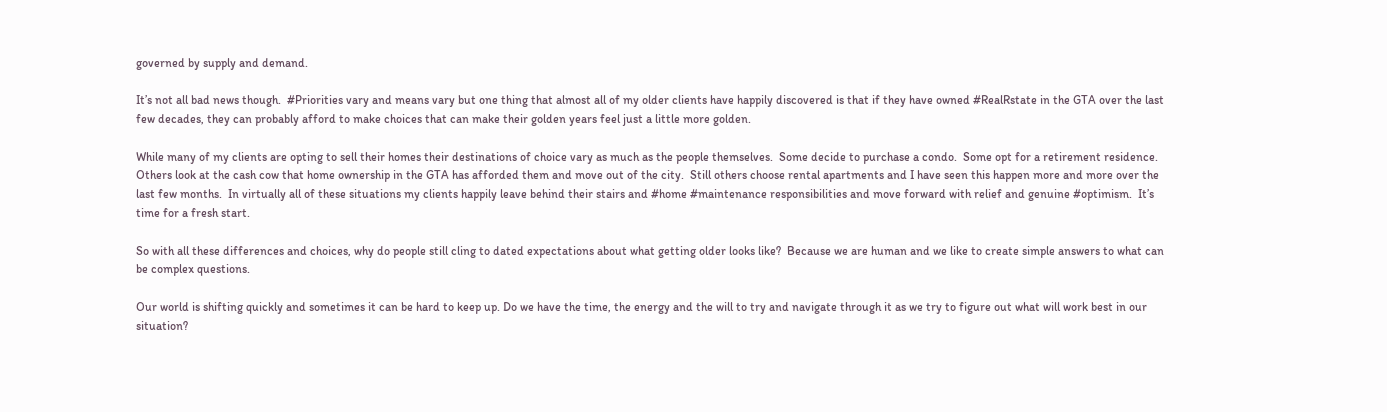governed by supply and demand.

It’s not all bad news though.  #Priorities vary and means vary but one thing that almost all of my older clients have happily discovered is that if they have owned #RealRstate in the GTA over the last few decades, they can probably afford to make choices that can make their golden years feel just a little more golden.

While many of my clients are opting to sell their homes their destinations of choice vary as much as the people themselves.  Some decide to purchase a condo.  Some opt for a retirement residence.  Others look at the cash cow that home ownership in the GTA has afforded them and move out of the city.  Still others choose rental apartments and I have seen this happen more and more over the last few months.  In virtually all of these situations my clients happily leave behind their stairs and #home #maintenance responsibilities and move forward with relief and genuine #optimism.  It’s time for a fresh start.

So with all these differences and choices, why do people still cling to dated expectations about what getting older looks like?  Because we are human and we like to create simple answers to what can be complex questions.

Our world is shifting quickly and sometimes it can be hard to keep up. Do we have the time, the energy and the will to try and navigate through it as we try to figure out what will work best in our situation?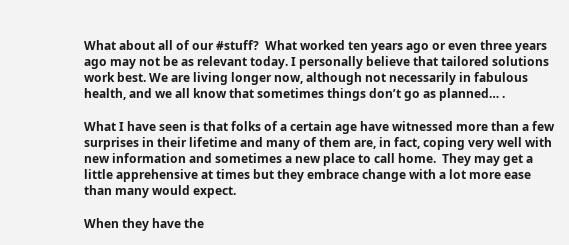What about all of our #stuff?  What worked ten years ago or even three years ago may not be as relevant today. I personally believe that tailored solutions work best. We are living longer now, although not necessarily in fabulous health, and we all know that sometimes things don’t go as planned… .

What I have seen is that folks of a certain age have witnessed more than a few surprises in their lifetime and many of them are, in fact, coping very well with new information and sometimes a new place to call home.  They may get a little apprehensive at times but they embrace change with a lot more ease than many would expect.

When they have the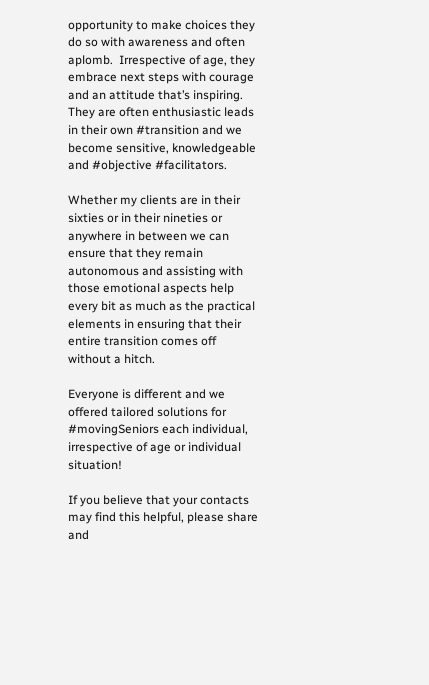opportunity to make choices they do so with awareness and often aplomb.  Irrespective of age, they embrace next steps with courage and an attitude that’s inspiring.  They are often enthusiastic leads in their own #transition and we become sensitive, knowledgeable and #objective #facilitators.

Whether my clients are in their sixties or in their nineties or anywhere in between we can ensure that they remain autonomous and assisting with those emotional aspects help every bit as much as the practical elements in ensuring that their entire transition comes off without a hitch.

Everyone is different and we offered tailored solutions for #movingSeniors each individual, irrespective of age or individual situation!

If you believe that your contacts may find this helpful, please share and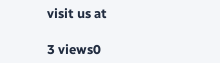visit us at

3 views0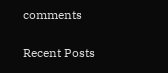comments

Recent Posts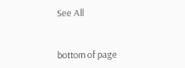See All


bottom of page